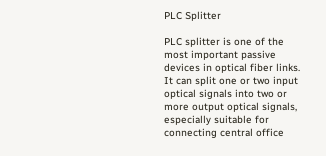PLC Splitter

PLC splitter is one of the most important passive devices in optical fiber links. It can split one or two input optical signals into two or more output optical signals, especially suitable for connecting central office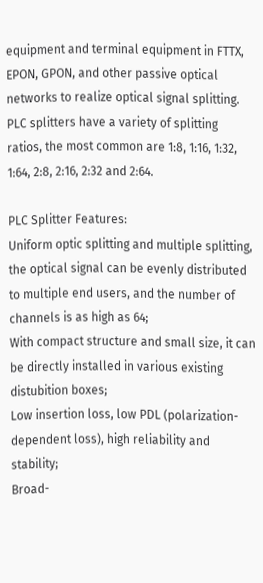equipment and terminal equipment in FTTX, EPON, GPON, and other passive optical networks to realize optical signal splitting. PLC splitters have a variety of splitting ratios, the most common are 1:8, 1:16, 1:32, 1:64, 2:8, 2:16, 2:32 and 2:64.

PLC Splitter Features:
Uniform optic splitting and multiple splitting, the optical signal can be evenly distributed to multiple end users, and the number of channels is as high as 64;
With compact structure and small size, it can be directly installed in various existing distubition boxes;
Low insertion loss, low PDL (polarization-dependent loss), high reliability and stability;
Broad-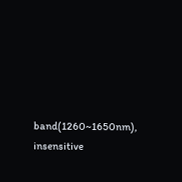band(1260~1650nm), insensitive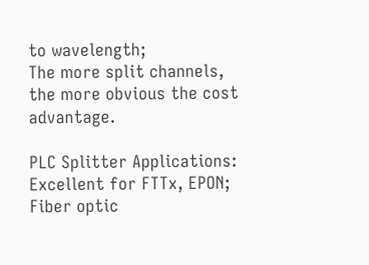to wavelength;
The more split channels, the more obvious the cost advantage.

PLC Splitter Applications:
Excellent for FTTx, EPON;
Fiber optic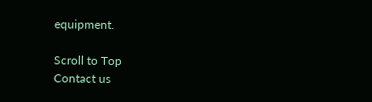equipment.

Scroll to Top
Contact us